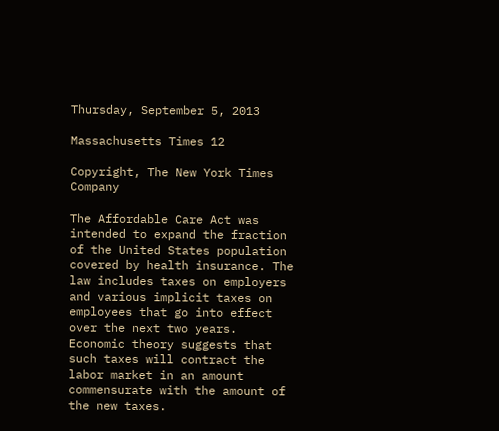Thursday, September 5, 2013

Massachusetts Times 12

Copyright, The New York Times Company

The Affordable Care Act was intended to expand the fraction of the United States population covered by health insurance. The law includes taxes on employers and various implicit taxes on employees that go into effect over the next two years. Economic theory suggests that such taxes will contract the labor market in an amount commensurate with the amount of the new taxes.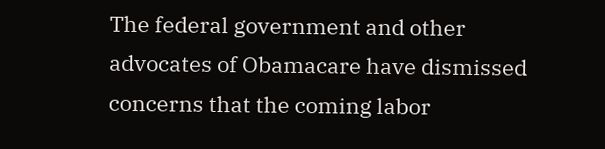The federal government and other advocates of Obamacare have dismissed concerns that the coming labor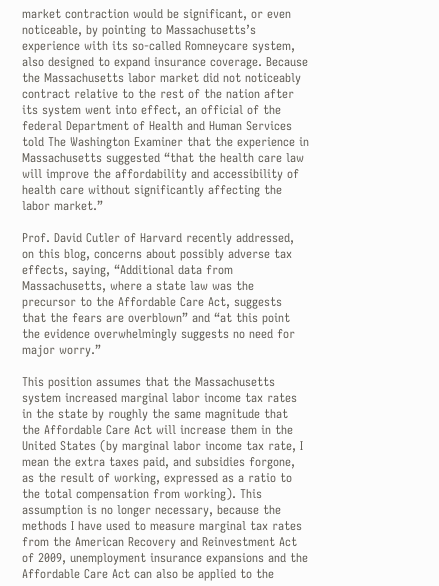market contraction would be significant, or even noticeable, by pointing to Massachusetts’s experience with its so-called Romneycare system, also designed to expand insurance coverage. Because the Massachusetts labor market did not noticeably contract relative to the rest of the nation after its system went into effect, an official of the federal Department of Health and Human Services told The Washington Examiner that the experience in Massachusetts suggested “that the health care law will improve the affordability and accessibility of health care without significantly affecting the labor market.”

Prof. David Cutler of Harvard recently addressed, on this blog, concerns about possibly adverse tax effects, saying, “Additional data from Massachusetts, where a state law was the precursor to the Affordable Care Act, suggests that the fears are overblown” and “at this point the evidence overwhelmingly suggests no need for major worry.”

This position assumes that the Massachusetts system increased marginal labor income tax rates in the state by roughly the same magnitude that the Affordable Care Act will increase them in the United States (by marginal labor income tax rate, I mean the extra taxes paid, and subsidies forgone, as the result of working, expressed as a ratio to the total compensation from working). This assumption is no longer necessary, because the methods I have used to measure marginal tax rates from the American Recovery and Reinvestment Act of 2009, unemployment insurance expansions and the Affordable Care Act can also be applied to the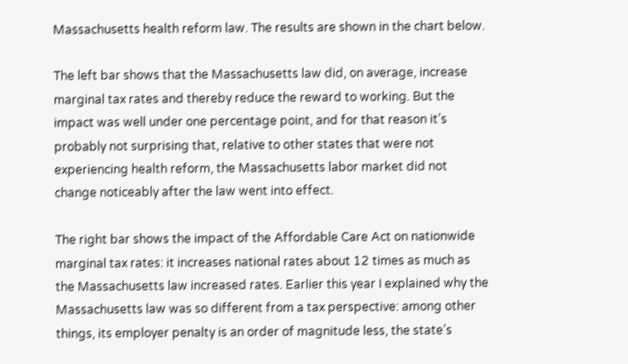Massachusetts health reform law. The results are shown in the chart below.

The left bar shows that the Massachusetts law did, on average, increase marginal tax rates and thereby reduce the reward to working. But the impact was well under one percentage point, and for that reason it’s probably not surprising that, relative to other states that were not experiencing health reform, the Massachusetts labor market did not change noticeably after the law went into effect.

The right bar shows the impact of the Affordable Care Act on nationwide marginal tax rates: it increases national rates about 12 times as much as the Massachusetts law increased rates. Earlier this year I explained why the Massachusetts law was so different from a tax perspective: among other things, its employer penalty is an order of magnitude less, the state’s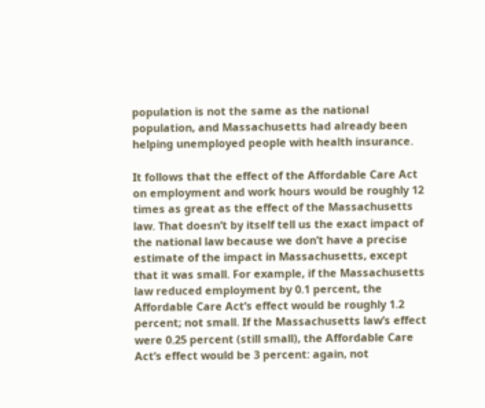population is not the same as the national population, and Massachusetts had already been helping unemployed people with health insurance.

It follows that the effect of the Affordable Care Act on employment and work hours would be roughly 12 times as great as the effect of the Massachusetts law. That doesn’t by itself tell us the exact impact of the national law because we don’t have a precise estimate of the impact in Massachusetts, except that it was small. For example, if the Massachusetts law reduced employment by 0.1 percent, the Affordable Care Act’s effect would be roughly 1.2 percent; not small. If the Massachusetts law’s effect were 0.25 percent (still small), the Affordable Care Act’s effect would be 3 percent: again, not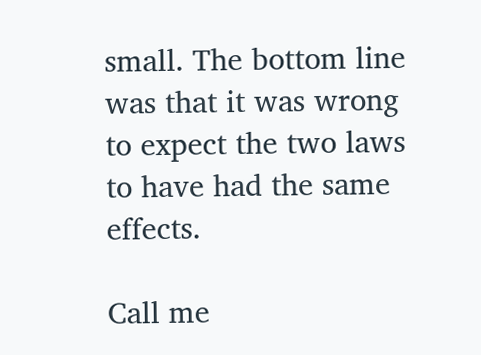small. The bottom line was that it was wrong to expect the two laws to have had the same effects.

Call me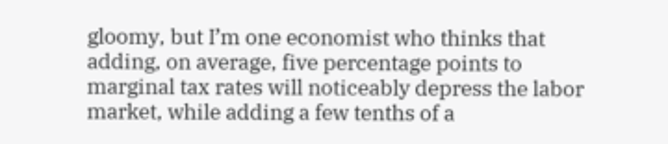gloomy, but I’m one economist who thinks that adding, on average, five percentage points to marginal tax rates will noticeably depress the labor market, while adding a few tenths of a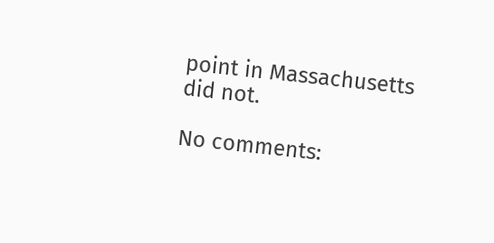point in Massachusetts did not.

No comments: